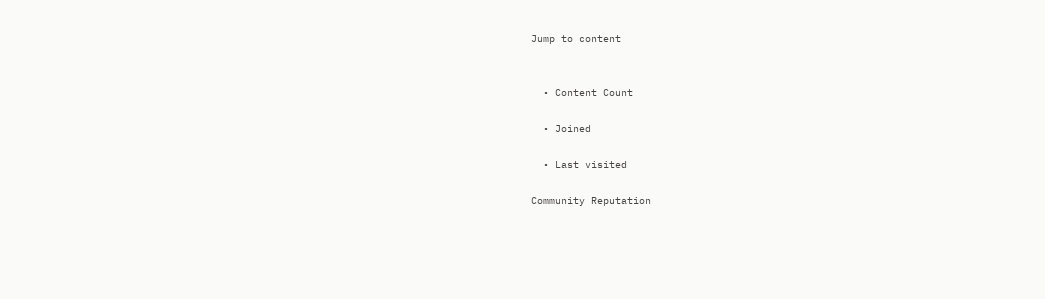Jump to content


  • Content Count

  • Joined

  • Last visited

Community Reputation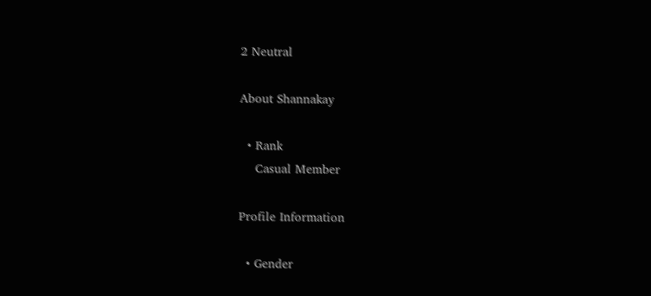2 Neutral

About Shannakay

  • Rank
    Casual Member

Profile Information

  • Gender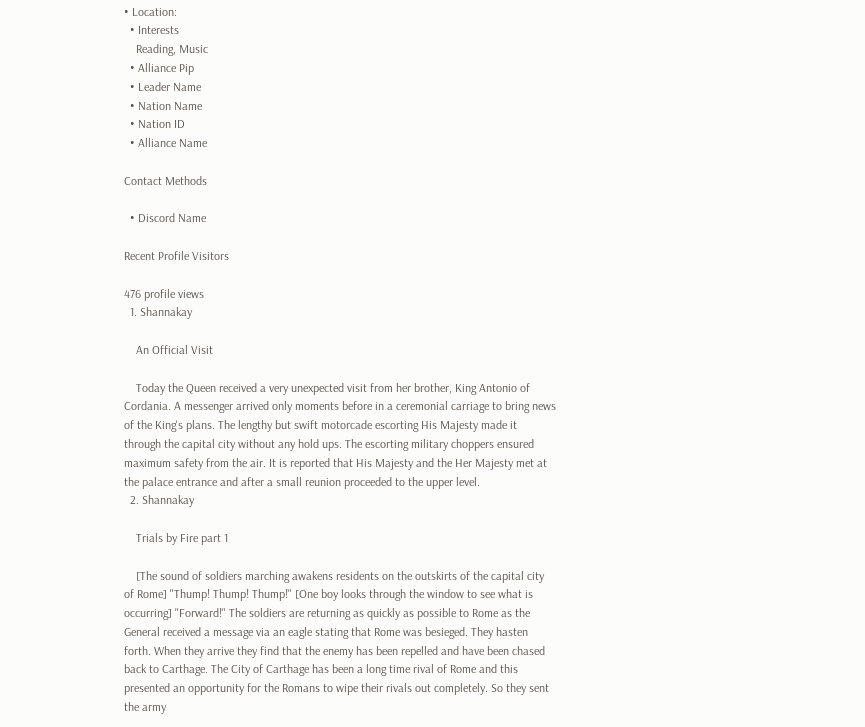• Location:
  • Interests
    Reading, Music
  • Alliance Pip
  • Leader Name
  • Nation Name
  • Nation ID
  • Alliance Name

Contact Methods

  • Discord Name

Recent Profile Visitors

476 profile views
  1. Shannakay

    An Official Visit

    Today the Queen received a very unexpected visit from her brother, King Antonio of Cordania. A messenger arrived only moments before in a ceremonial carriage to bring news of the King's plans. The lengthy but swift motorcade escorting His Majesty made it through the capital city without any hold ups. The escorting military choppers ensured maximum safety from the air. It is reported that His Majesty and the Her Majesty met at the palace entrance and after a small reunion proceeded to the upper level.
  2. Shannakay

    Trials by Fire part 1

    [The sound of soldiers marching awakens residents on the outskirts of the capital city of Rome] "Thump! Thump! Thump!" [One boy looks through the window to see what is occurring] "Forward!" The soldiers are returning as quickly as possible to Rome as the General received a message via an eagle stating that Rome was besieged. They hasten forth. When they arrive they find that the enemy has been repelled and have been chased back to Carthage. The City of Carthage has been a long time rival of Rome and this presented an opportunity for the Romans to wipe their rivals out completely. So they sent the army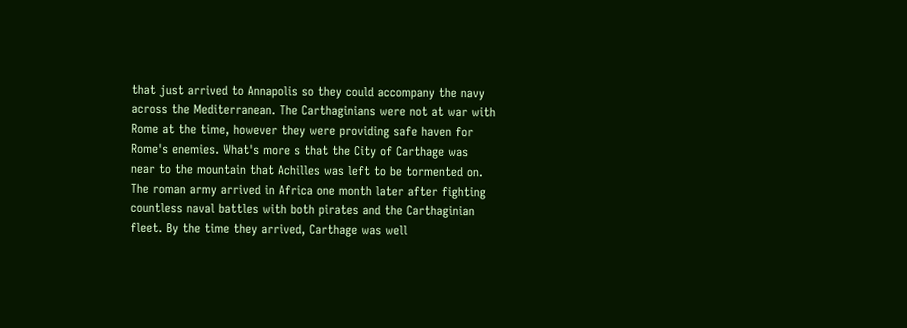that just arrived to Annapolis so they could accompany the navy across the Mediterranean. The Carthaginians were not at war with Rome at the time, however they were providing safe haven for Rome's enemies. What's more s that the City of Carthage was near to the mountain that Achilles was left to be tormented on. The roman army arrived in Africa one month later after fighting countless naval battles with both pirates and the Carthaginian fleet. By the time they arrived, Carthage was well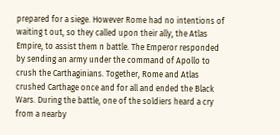prepared for a siege. However Rome had no intentions of waiting t out, so they called upon their ally, the Atlas Empire, to assist them n battle. The Emperor responded by sending an army under the command of Apollo to crush the Carthaginians. Together, Rome and Atlas crushed Carthage once and for all and ended the Black Wars. During the battle, one of the soldiers heard a cry from a nearby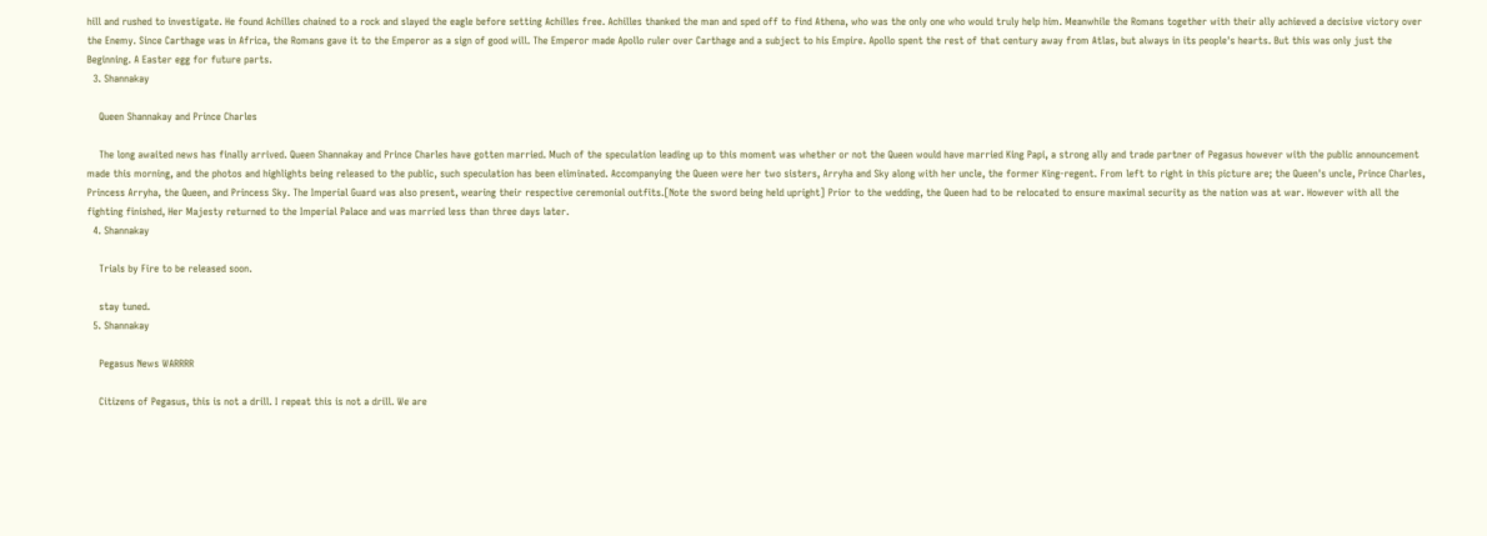hill and rushed to investigate. He found Achilles chained to a rock and slayed the eagle before setting Achilles free. Achilles thanked the man and sped off to find Athena, who was the only one who would truly help him. Meanwhile the Romans together with their ally achieved a decisive victory over the Enemy. Since Carthage was in Africa, the Romans gave it to the Emperor as a sign of good will. The Emperor made Apollo ruler over Carthage and a subject to his Empire. Apollo spent the rest of that century away from Atlas, but always in its people's hearts. But this was only just the Beginning. A Easter egg for future parts.
  3. Shannakay

    Queen Shannakay and Prince Charles

    The long awaited news has finally arrived. Queen Shannakay and Prince Charles have gotten married. Much of the speculation leading up to this moment was whether or not the Queen would have married King Papi, a strong ally and trade partner of Pegasus however with the public announcement made this morning, and the photos and highlights being released to the public, such speculation has been eliminated. Accompanying the Queen were her two sisters, Arryha and Sky along with her uncle, the former King-regent. From left to right in this picture are; the Queen's uncle, Prince Charles, Princess Arryha, the Queen, and Princess Sky. The Imperial Guard was also present, wearing their respective ceremonial outfits.[Note the sword being held upright] Prior to the wedding, the Queen had to be relocated to ensure maximal security as the nation was at war. However with all the fighting finished, Her Majesty returned to the Imperial Palace and was married less than three days later.
  4. Shannakay

    Trials by Fire to be released soon.

    stay tuned.
  5. Shannakay

    Pegasus News WARRRR

    Citizens of Pegasus, this is not a drill. I repeat this is not a drill. We are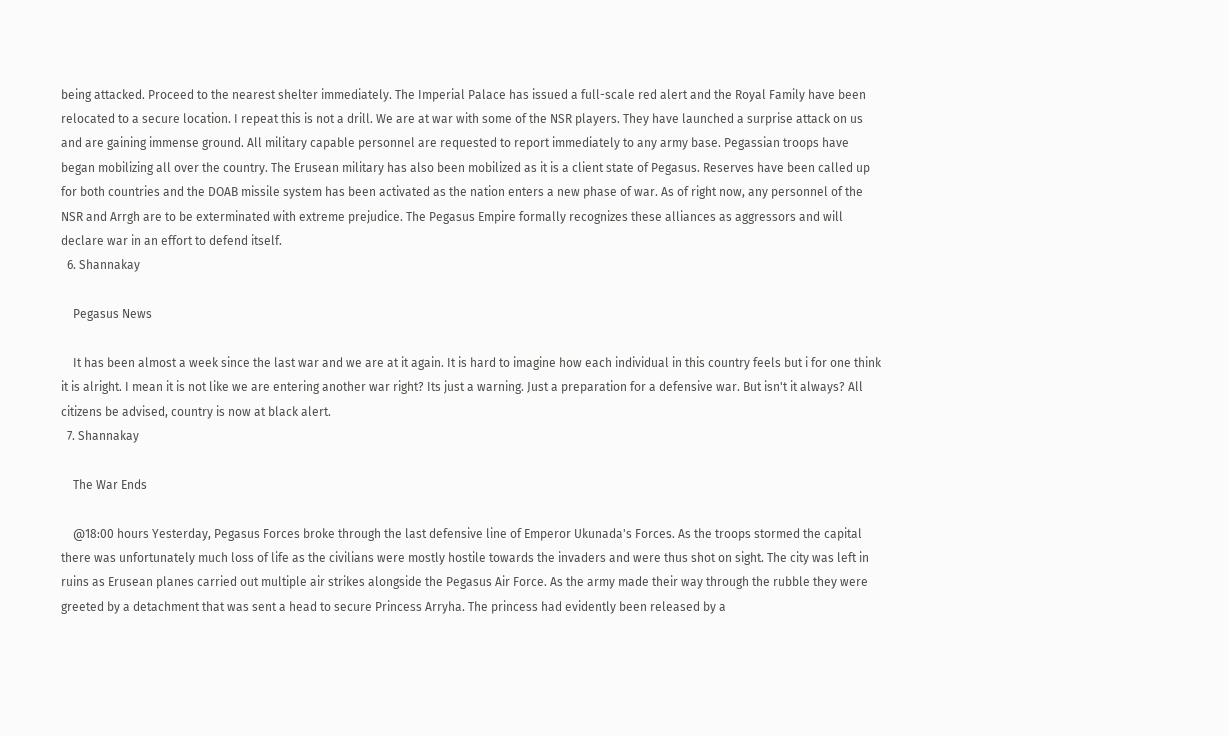being attacked. Proceed to the nearest shelter immediately. The Imperial Palace has issued a full-scale red alert and the Royal Family have been relocated to a secure location. I repeat this is not a drill. We are at war with some of the NSR players. They have launched a surprise attack on us and are gaining immense ground. All military capable personnel are requested to report immediately to any army base. Pegassian troops have began mobilizing all over the country. The Erusean military has also been mobilized as it is a client state of Pegasus. Reserves have been called up for both countries and the DOAB missile system has been activated as the nation enters a new phase of war. As of right now, any personnel of the NSR and Arrgh are to be exterminated with extreme prejudice. The Pegasus Empire formally recognizes these alliances as aggressors and will declare war in an effort to defend itself.
  6. Shannakay

    Pegasus News

    It has been almost a week since the last war and we are at it again. It is hard to imagine how each individual in this country feels but i for one think it is alright. I mean it is not like we are entering another war right? Its just a warning. Just a preparation for a defensive war. But isn't it always? All citizens be advised, country is now at black alert.
  7. Shannakay

    The War Ends

    @18:00 hours Yesterday, Pegasus Forces broke through the last defensive line of Emperor Ukunada's Forces. As the troops stormed the capital there was unfortunately much loss of life as the civilians were mostly hostile towards the invaders and were thus shot on sight. The city was left in ruins as Erusean planes carried out multiple air strikes alongside the Pegasus Air Force. As the army made their way through the rubble they were greeted by a detachment that was sent a head to secure Princess Arryha. The princess had evidently been released by a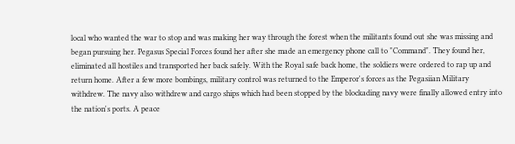local who wanted the war to stop and was making her way through the forest when the militants found out she was missing and began pursuing her. Pegasus Special Forces found her after she made an emergency phone call to "Command". They found her, eliminated all hostiles and transported her back safely. With the Royal safe back home, the soldiers were ordered to rap up and return home. After a few more bombings, military control was returned to the Emperor's forces as the Pegasiian Military withdrew. The navy also withdrew and cargo ships which had been stopped by the blockading navy were finally allowed entry into the nation's ports. A peace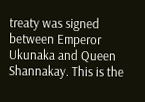treaty was signed between Emperor Ukunaka and Queen Shannakay. This is the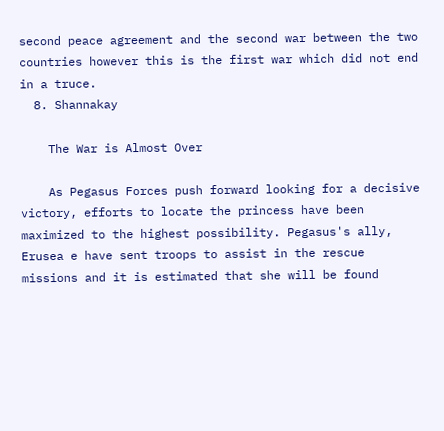second peace agreement and the second war between the two countries however this is the first war which did not end in a truce.
  8. Shannakay

    The War is Almost Over

    As Pegasus Forces push forward looking for a decisive victory, efforts to locate the princess have been maximized to the highest possibility. Pegasus's ally, Erusea e have sent troops to assist in the rescue missions and it is estimated that she will be found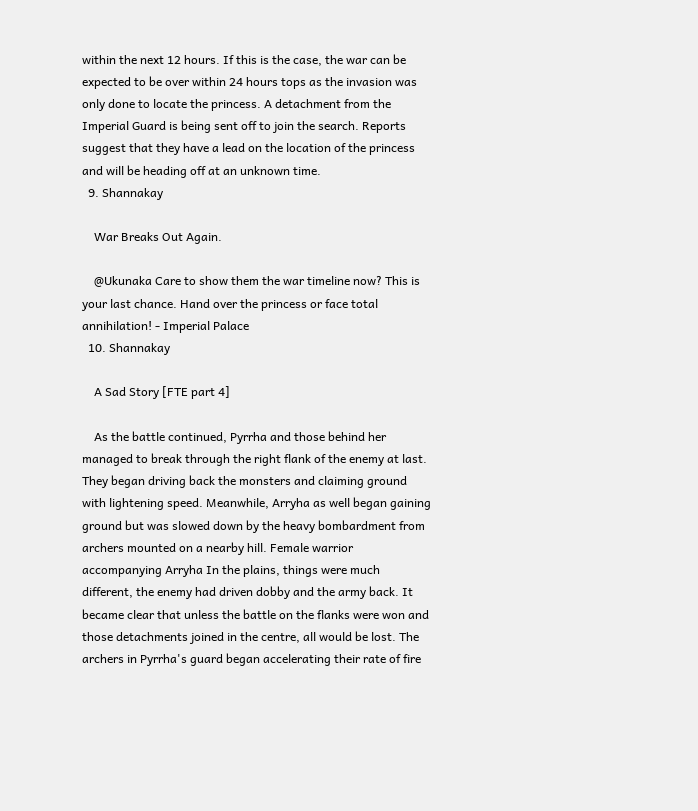within the next 12 hours. If this is the case, the war can be expected to be over within 24 hours tops as the invasion was only done to locate the princess. A detachment from the Imperial Guard is being sent off to join the search. Reports suggest that they have a lead on the location of the princess and will be heading off at an unknown time.
  9. Shannakay

    War Breaks Out Again.

    @Ukunaka Care to show them the war timeline now? This is your last chance. Hand over the princess or face total annihilation! - Imperial Palace
  10. Shannakay

    A Sad Story [FTE part 4]

    As the battle continued, Pyrrha and those behind her managed to break through the right flank of the enemy at last. They began driving back the monsters and claiming ground with lightening speed. Meanwhile, Arryha as well began gaining ground but was slowed down by the heavy bombardment from archers mounted on a nearby hill. Female warrior accompanying Arryha In the plains, things were much different, the enemy had driven dobby and the army back. It became clear that unless the battle on the flanks were won and those detachments joined in the centre, all would be lost. The archers in Pyrrha's guard began accelerating their rate of fire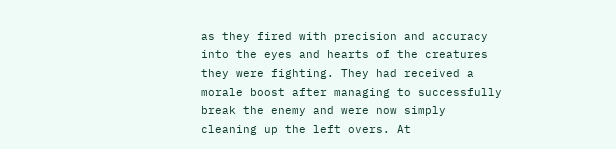as they fired with precision and accuracy into the eyes and hearts of the creatures they were fighting. They had received a morale boost after managing to successfully break the enemy and were now simply cleaning up the left overs. At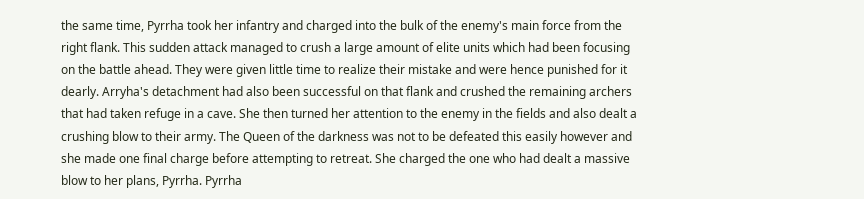the same time, Pyrrha took her infantry and charged into the bulk of the enemy's main force from the right flank. This sudden attack managed to crush a large amount of elite units which had been focusing on the battle ahead. They were given little time to realize their mistake and were hence punished for it dearly. Arryha's detachment had also been successful on that flank and crushed the remaining archers that had taken refuge in a cave. She then turned her attention to the enemy in the fields and also dealt a crushing blow to their army. The Queen of the darkness was not to be defeated this easily however and she made one final charge before attempting to retreat. She charged the one who had dealt a massive blow to her plans, Pyrrha. Pyrrha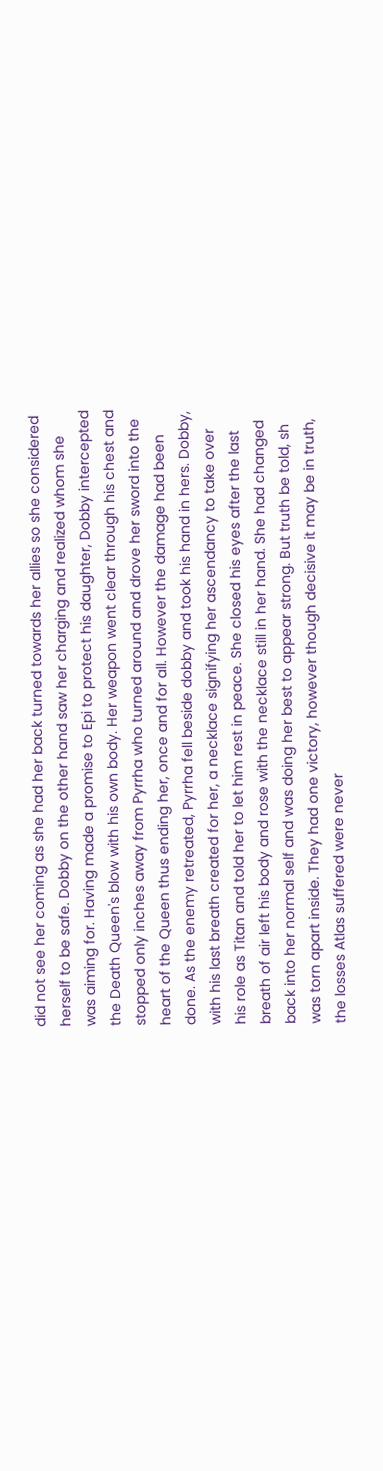did not see her coming as she had her back turned towards her allies so she considered herself to be safe. Dobby on the other hand saw her charging and realized whom she was aiming for. Having made a promise to Epi to protect his daughter, Dobby intercepted the Death Queen's blow with his own body. Her weapon went clear through his chest and stopped only inches away from Pyrrha who turned around and drove her sword into the heart of the Queen thus ending her, once and for all. However the damage had been done. As the enemy retreated, Pyrrha fell beside dobby and took his hand in hers. Dobby, with his last breath created for her, a necklace signifying her ascendancy to take over his role as Titan and told her to let him rest in peace. She closed his eyes after the last breath of air left his body and rose with the necklace still in her hand. She had changed back into her normal self and was doing her best to appear strong. But truth be told, sh was torn apart inside. They had one victory, however though decisive it may be in truth, the losses Atlas suffered were never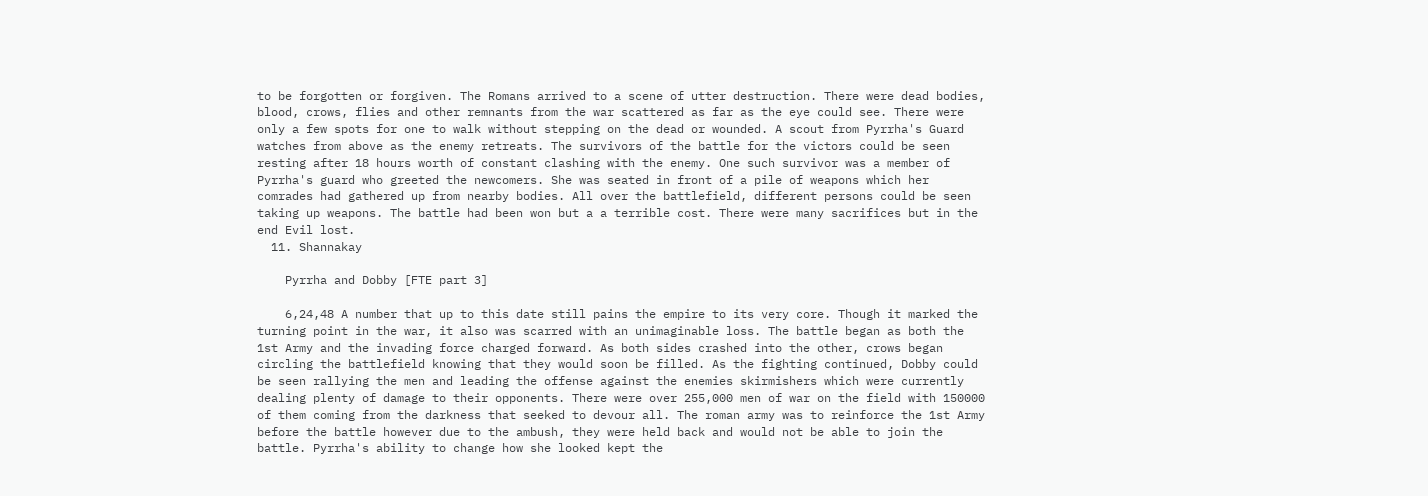to be forgotten or forgiven. The Romans arrived to a scene of utter destruction. There were dead bodies, blood, crows, flies and other remnants from the war scattered as far as the eye could see. There were only a few spots for one to walk without stepping on the dead or wounded. A scout from Pyrrha's Guard watches from above as the enemy retreats. The survivors of the battle for the victors could be seen resting after 18 hours worth of constant clashing with the enemy. One such survivor was a member of Pyrrha's guard who greeted the newcomers. She was seated in front of a pile of weapons which her comrades had gathered up from nearby bodies. All over the battlefield, different persons could be seen taking up weapons. The battle had been won but a a terrible cost. There were many sacrifices but in the end Evil lost.
  11. Shannakay

    Pyrrha and Dobby [FTE part 3]

    6,24,48 A number that up to this date still pains the empire to its very core. Though it marked the turning point in the war, it also was scarred with an unimaginable loss. The battle began as both the 1st Army and the invading force charged forward. As both sides crashed into the other, crows began circling the battlefield knowing that they would soon be filled. As the fighting continued, Dobby could be seen rallying the men and leading the offense against the enemies skirmishers which were currently dealing plenty of damage to their opponents. There were over 255,000 men of war on the field with 150000 of them coming from the darkness that seeked to devour all. The roman army was to reinforce the 1st Army before the battle however due to the ambush, they were held back and would not be able to join the battle. Pyrrha's ability to change how she looked kept the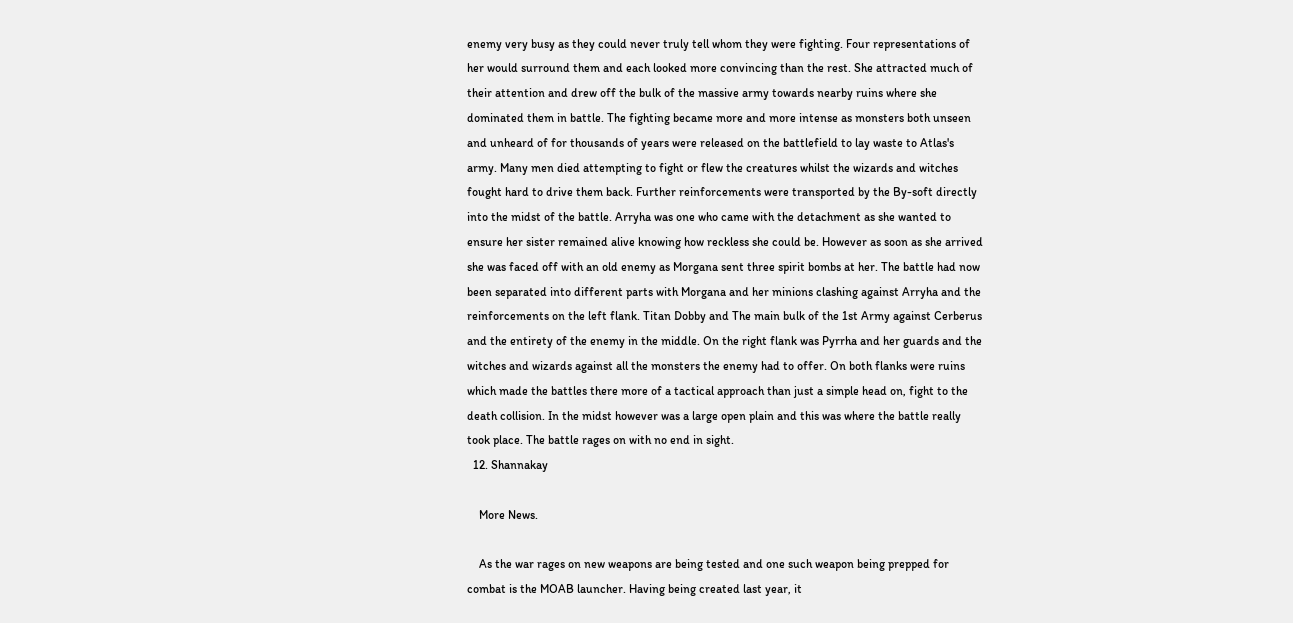enemy very busy as they could never truly tell whom they were fighting. Four representations of her would surround them and each looked more convincing than the rest. She attracted much of their attention and drew off the bulk of the massive army towards nearby ruins where she dominated them in battle. The fighting became more and more intense as monsters both unseen and unheard of for thousands of years were released on the battlefield to lay waste to Atlas's army. Many men died attempting to fight or flew the creatures whilst the wizards and witches fought hard to drive them back. Further reinforcements were transported by the By-soft directly into the midst of the battle. Arryha was one who came with the detachment as she wanted to ensure her sister remained alive knowing how reckless she could be. However as soon as she arrived she was faced off with an old enemy as Morgana sent three spirit bombs at her. The battle had now been separated into different parts with Morgana and her minions clashing against Arryha and the reinforcements on the left flank. Titan Dobby and The main bulk of the 1st Army against Cerberus and the entirety of the enemy in the middle. On the right flank was Pyrrha and her guards and the witches and wizards against all the monsters the enemy had to offer. On both flanks were ruins which made the battles there more of a tactical approach than just a simple head on, fight to the death collision. In the midst however was a large open plain and this was where the battle really took place. The battle rages on with no end in sight.
  12. Shannakay

    More News.

    As the war rages on new weapons are being tested and one such weapon being prepped for combat is the MOAB launcher. Having being created last year, it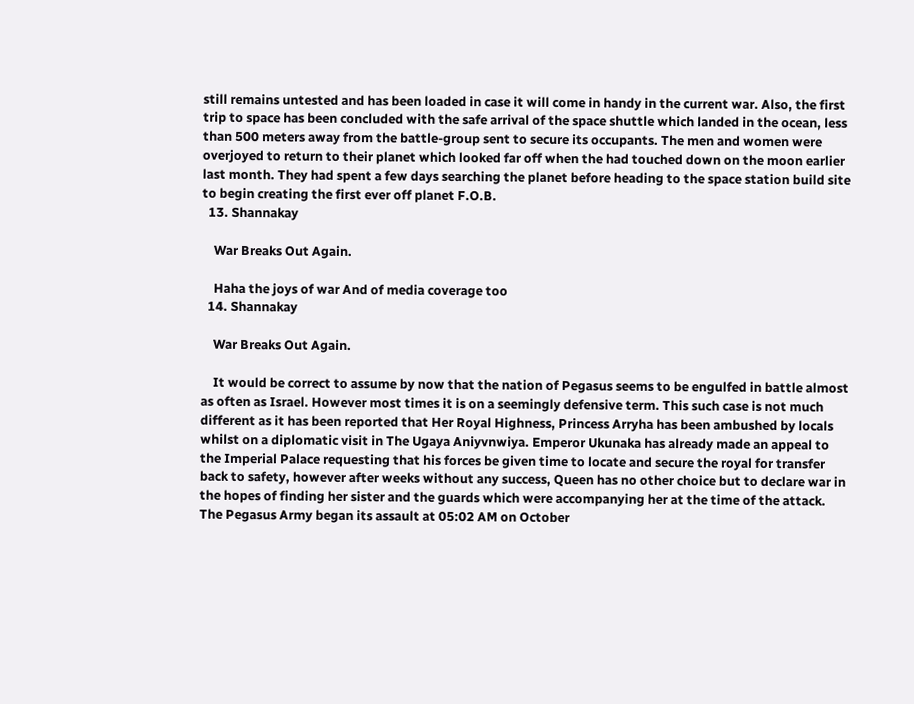still remains untested and has been loaded in case it will come in handy in the current war. Also, the first trip to space has been concluded with the safe arrival of the space shuttle which landed in the ocean, less than 500 meters away from the battle-group sent to secure its occupants. The men and women were overjoyed to return to their planet which looked far off when the had touched down on the moon earlier last month. They had spent a few days searching the planet before heading to the space station build site to begin creating the first ever off planet F.O.B.
  13. Shannakay

    War Breaks Out Again.

    Haha the joys of war And of media coverage too
  14. Shannakay

    War Breaks Out Again.

    It would be correct to assume by now that the nation of Pegasus seems to be engulfed in battle almost as often as Israel. However most times it is on a seemingly defensive term. This such case is not much different as it has been reported that Her Royal Highness, Princess Arryha has been ambushed by locals whilst on a diplomatic visit in The Ugaya Aniyvnwiya. Emperor Ukunaka has already made an appeal to the Imperial Palace requesting that his forces be given time to locate and secure the royal for transfer back to safety, however after weeks without any success, Queen has no other choice but to declare war in the hopes of finding her sister and the guards which were accompanying her at the time of the attack. The Pegasus Army began its assault at 05:02 AM on October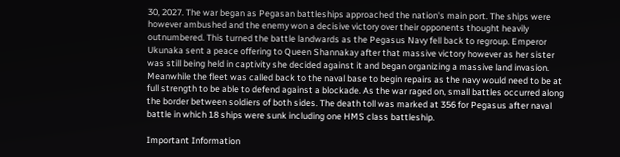30, 2027. The war began as Pegasan battleships approached the nation's main port. The ships were however ambushed and the enemy won a decisive victory over their opponents thought heavily outnumbered. This turned the battle landwards as the Pegasus Navy fell back to regroup. Emperor Ukunaka sent a peace offering to Queen Shannakay after that massive victory however as her sister was still being held in captivity she decided against it and began organizing a massive land invasion. Meanwhile the fleet was called back to the naval base to begin repairs as the navy would need to be at full strength to be able to defend against a blockade. As the war raged on, small battles occurred along the border between soldiers of both sides. The death toll was marked at 356 for Pegasus after naval battle in which 18 ships were sunk including one HMS class battleship.

Important Information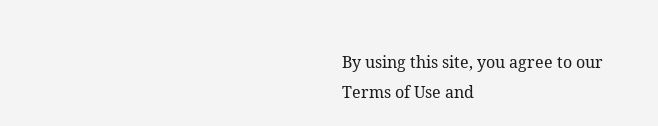By using this site, you agree to our Terms of Use and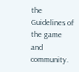the Guidelines of the game and community.